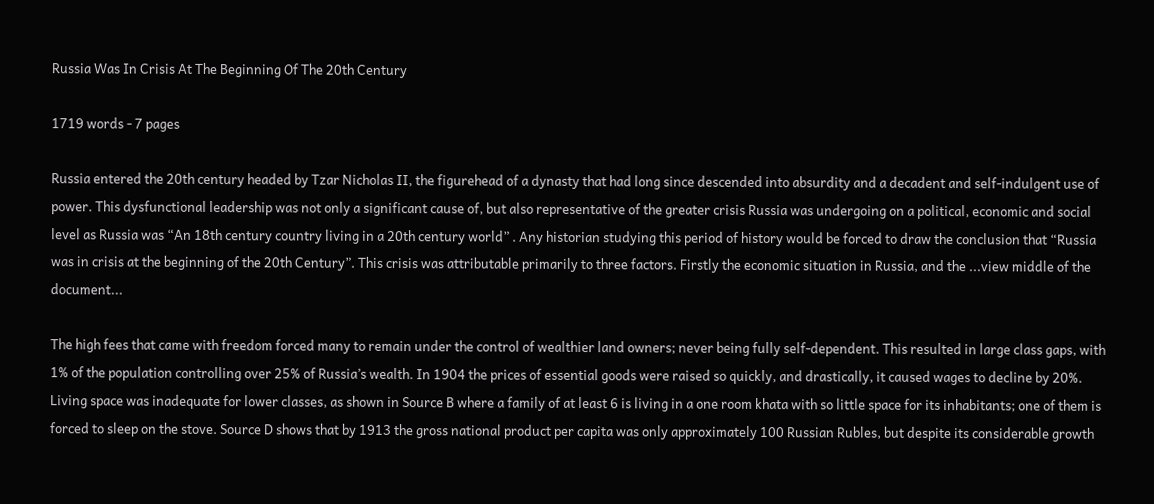Russia Was In Crisis At The Beginning Of The 20th Century

1719 words - 7 pages

Russia entered the 20th century headed by Tzar Nicholas II, the figurehead of a dynasty that had long since descended into absurdity and a decadent and self-indulgent use of power. This dysfunctional leadership was not only a significant cause of, but also representative of the greater crisis Russia was undergoing on a political, economic and social level as Russia was “An 18th century country living in a 20th century world” . Any historian studying this period of history would be forced to draw the conclusion that “Russia was in crisis at the beginning of the 20th Century”. This crisis was attributable primarily to three factors. Firstly the economic situation in Russia, and the ...view middle of the document...

The high fees that came with freedom forced many to remain under the control of wealthier land owners; never being fully self-dependent. This resulted in large class gaps, with 1% of the population controlling over 25% of Russia’s wealth. In 1904 the prices of essential goods were raised so quickly, and drastically, it caused wages to decline by 20%. Living space was inadequate for lower classes, as shown in Source B where a family of at least 6 is living in a one room khata with so little space for its inhabitants; one of them is forced to sleep on the stove. Source D shows that by 1913 the gross national product per capita was only approximately 100 Russian Rubles, but despite its considerable growth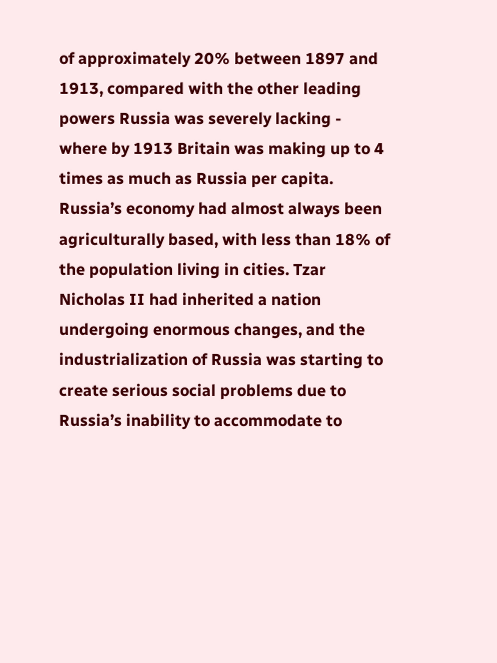of approximately 20% between 1897 and 1913, compared with the other leading powers Russia was severely lacking - where by 1913 Britain was making up to 4 times as much as Russia per capita. Russia’s economy had almost always been agriculturally based, with less than 18% of the population living in cities. Tzar Nicholas II had inherited a nation undergoing enormous changes, and the industrialization of Russia was starting to create serious social problems due to Russia’s inability to accommodate to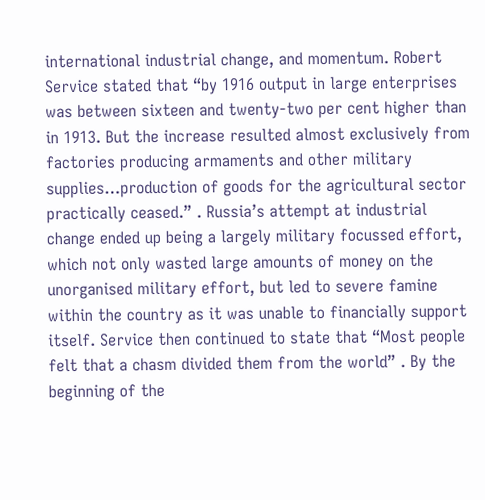international industrial change, and momentum. Robert Service stated that “by 1916 output in large enterprises was between sixteen and twenty-two per cent higher than in 1913. But the increase resulted almost exclusively from factories producing armaments and other military supplies…production of goods for the agricultural sector practically ceased.” . Russia’s attempt at industrial change ended up being a largely military focussed effort, which not only wasted large amounts of money on the unorganised military effort, but led to severe famine within the country as it was unable to financially support itself. Service then continued to state that “Most people felt that a chasm divided them from the world” . By the beginning of the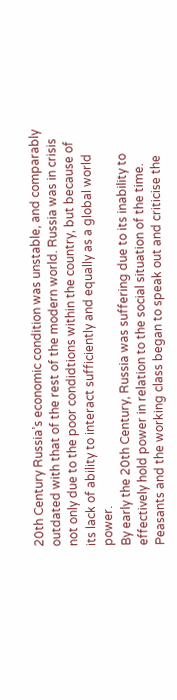20th Century Russia’s economic condition was unstable, and comparably outdated with that of the rest of the modern world. Russia was in crisis not only due to the poor condidtions within the country, but because of its lack of ability to interact sufficiently and equally as a global world power.
By early the 20th Century, Russia was suffering due to its inability to effectively hold power in relation to the social situation of the time. Peasants and the working class began to speak out and criticise the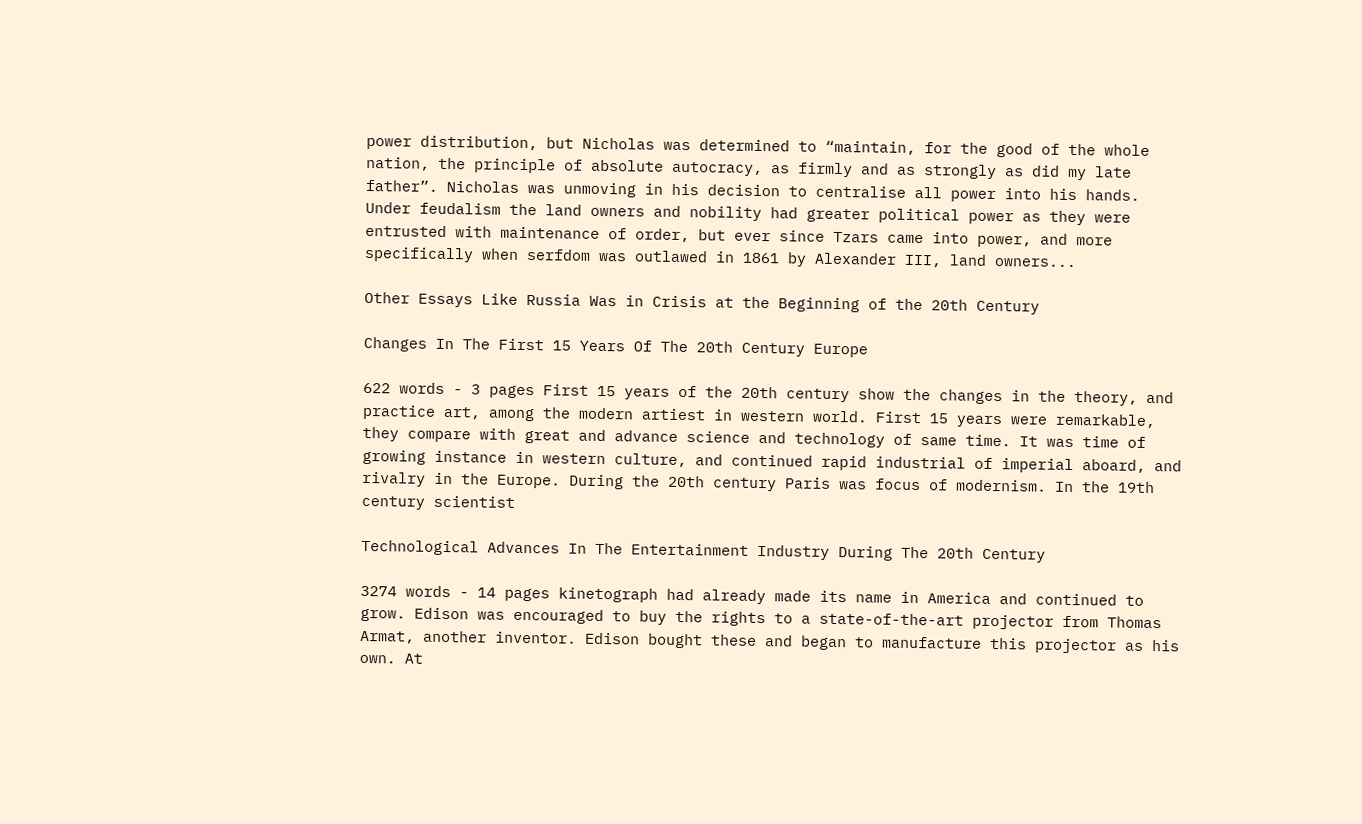power distribution, but Nicholas was determined to “maintain, for the good of the whole nation, the principle of absolute autocracy, as firmly and as strongly as did my late father”. Nicholas was unmoving in his decision to centralise all power into his hands. Under feudalism the land owners and nobility had greater political power as they were entrusted with maintenance of order, but ever since Tzars came into power, and more specifically when serfdom was outlawed in 1861 by Alexander III, land owners...

Other Essays Like Russia Was in Crisis at the Beginning of the 20th Century

Changes In The First 15 Years Of The 20th Century Europe

622 words - 3 pages First 15 years of the 20th century show the changes in the theory, and practice art, among the modern artiest in western world. First 15 years were remarkable, they compare with great and advance science and technology of same time. It was time of growing instance in western culture, and continued rapid industrial of imperial aboard, and rivalry in the Europe. During the 20th century Paris was focus of modernism. In the 19th century scientist

Technological Advances In The Entertainment Industry During The 20th Century

3274 words - 14 pages kinetograph had already made its name in America and continued to grow. Edison was encouraged to buy the rights to a state-of-the-art projector from Thomas Armat, another inventor. Edison bought these and began to manufacture this projector as his own. At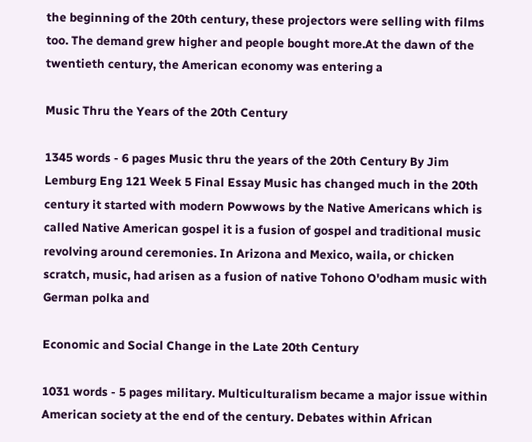the beginning of the 20th century, these projectors were selling with films too. The demand grew higher and people bought more.At the dawn of the twentieth century, the American economy was entering a

Music Thru the Years of the 20th Century

1345 words - 6 pages Music thru the years of the 20th Century By Jim Lemburg Eng 121 Week 5 Final Essay Music has changed much in the 20th century it started with modern Powwows by the Native Americans which is called Native American gospel it is a fusion of gospel and traditional music revolving around ceremonies. In Arizona and Mexico, waila, or chicken scratch, music, had arisen as a fusion of native Tohono O'odham music with German polka and

Economic and Social Change in the Late 20th Century

1031 words - 5 pages military. Multiculturalism became a major issue within American society at the end of the century. Debates within African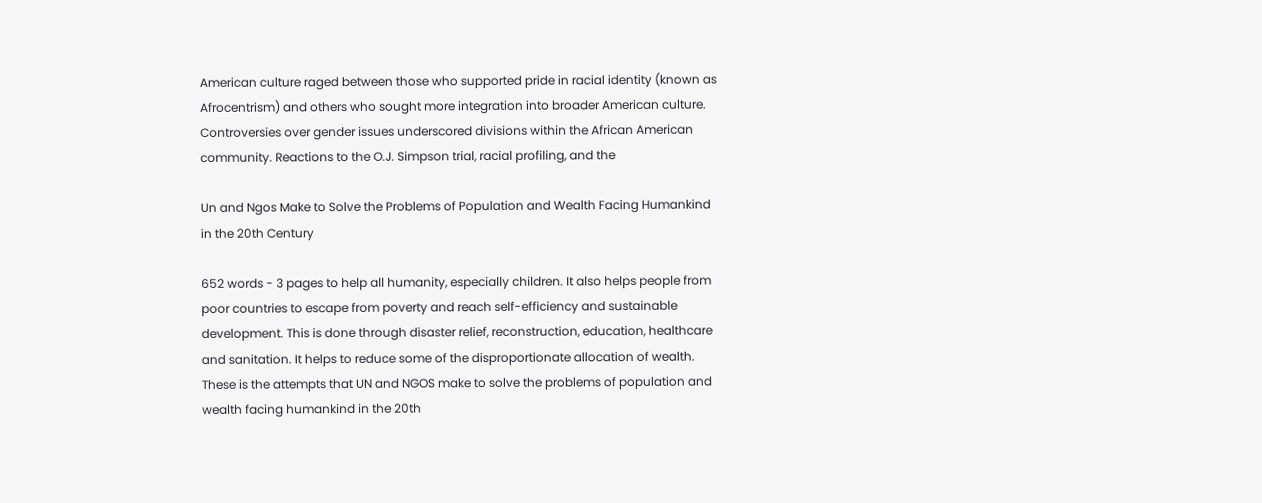American culture raged between those who supported pride in racial identity (known as Afrocentrism) and others who sought more integration into broader American culture. Controversies over gender issues underscored divisions within the African American community. Reactions to the O.J. Simpson trial, racial profiling, and the

Un and Ngos Make to Solve the Problems of Population and Wealth Facing Humankind in the 20th Century

652 words - 3 pages to help all humanity, especially children. It also helps people from poor countries to escape from poverty and reach self-efficiency and sustainable development. This is done through disaster relief, reconstruction, education, healthcare and sanitation. It helps to reduce some of the disproportionate allocation of wealth. These is the attempts that UN and NGOS make to solve the problems of population and wealth facing humankind in the 20th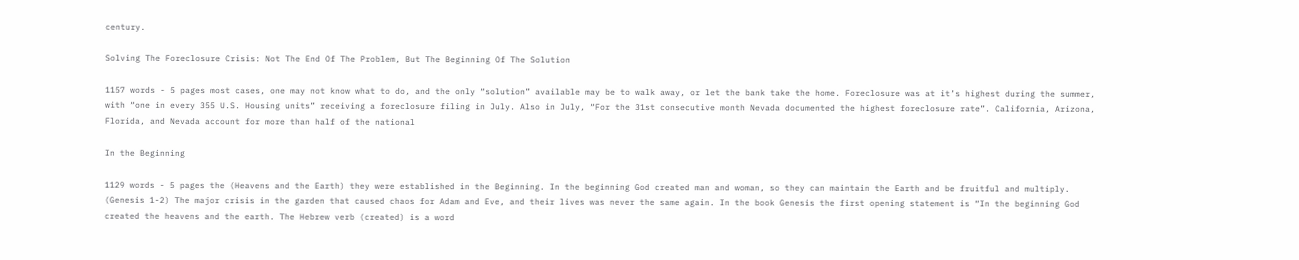century.

Solving The Foreclosure Crisis: Not The End Of The Problem, But The Beginning Of The Solution

1157 words - 5 pages most cases, one may not know what to do, and the only “solution” available may be to walk away, or let the bank take the home. Foreclosure was at it’s highest during the summer, with “one in every 355 U.S. Housing units” receiving a foreclosure filing in July. Also in July, “For the 31st consecutive month Nevada documented the highest foreclosure rate”. California, Arizona, Florida, and Nevada account for more than half of the national

In the Beginning

1129 words - 5 pages the (Heavens and the Earth) they were established in the Beginning. In the beginning God created man and woman, so they can maintain the Earth and be fruitful and multiply. (Genesis 1-2) The major crisis in the garden that caused chaos for Adam and Eve, and their lives was never the same again. In the book Genesis the first opening statement is “In the beginning God created the heavens and the earth. The Hebrew verb (created) is a word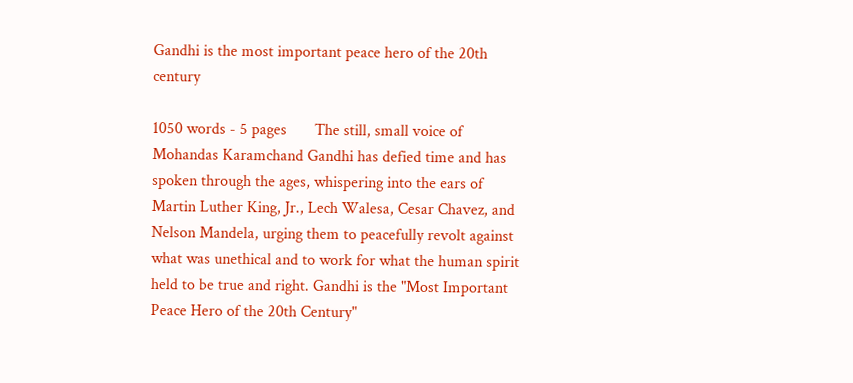Gandhi is the most important peace hero of the 20th century

1050 words - 5 pages       The still, small voice of Mohandas Karamchand Gandhi has defied time and has spoken through the ages, whispering into the ears of Martin Luther King, Jr., Lech Walesa, Cesar Chavez, and Nelson Mandela, urging them to peacefully revolt against what was unethical and to work for what the human spirit held to be true and right. Gandhi is the "Most Important Peace Hero of the 20th Century"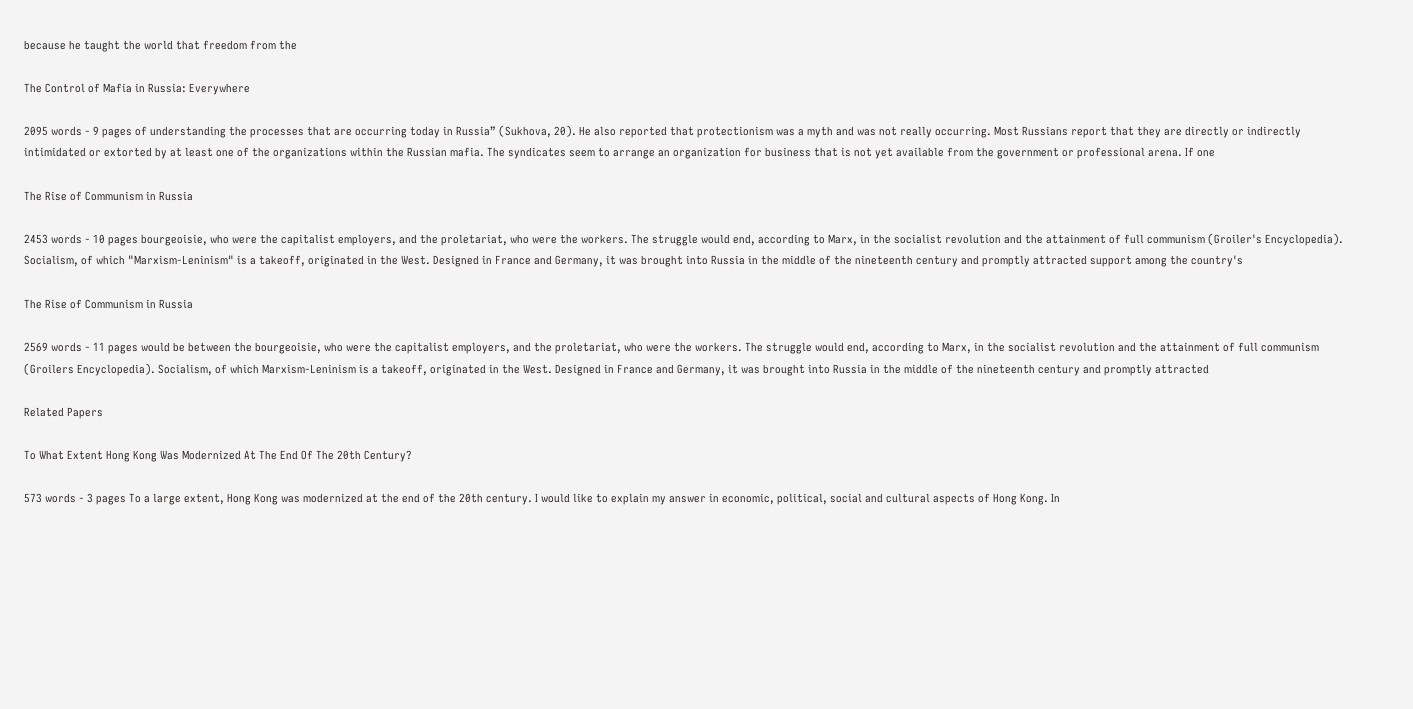because he taught the world that freedom from the

The Control of Mafia in Russia: Everywhere

2095 words - 9 pages of understanding the processes that are occurring today in Russia” (Sukhova, 20). He also reported that protectionism was a myth and was not really occurring. Most Russians report that they are directly or indirectly intimidated or extorted by at least one of the organizations within the Russian mafia. The syndicates seem to arrange an organization for business that is not yet available from the government or professional arena. If one

The Rise of Communism in Russia

2453 words - 10 pages bourgeoisie, who were the capitalist employers, and the proletariat, who were the workers. The struggle would end, according to Marx, in the socialist revolution and the attainment of full communism (Groiler's Encyclopedia). Socialism, of which "Marxism-Leninism" is a takeoff, originated in the West. Designed in France and Germany, it was brought into Russia in the middle of the nineteenth century and promptly attracted support among the country's

The Rise of Communism in Russia

2569 words - 11 pages would be between the bourgeoisie, who were the capitalist employers, and the proletariat, who were the workers. The struggle would end, according to Marx, in the socialist revolution and the attainment of full communism (Groilers Encyclopedia). Socialism, of which Marxism-Leninism is a takeoff, originated in the West. Designed in France and Germany, it was brought into Russia in the middle of the nineteenth century and promptly attracted

Related Papers

To What Extent Hong Kong Was Modernized At The End Of The 20th Century?

573 words - 3 pages To a large extent, Hong Kong was modernized at the end of the 20th century. I would like to explain my answer in economic, political, social and cultural aspects of Hong Kong. In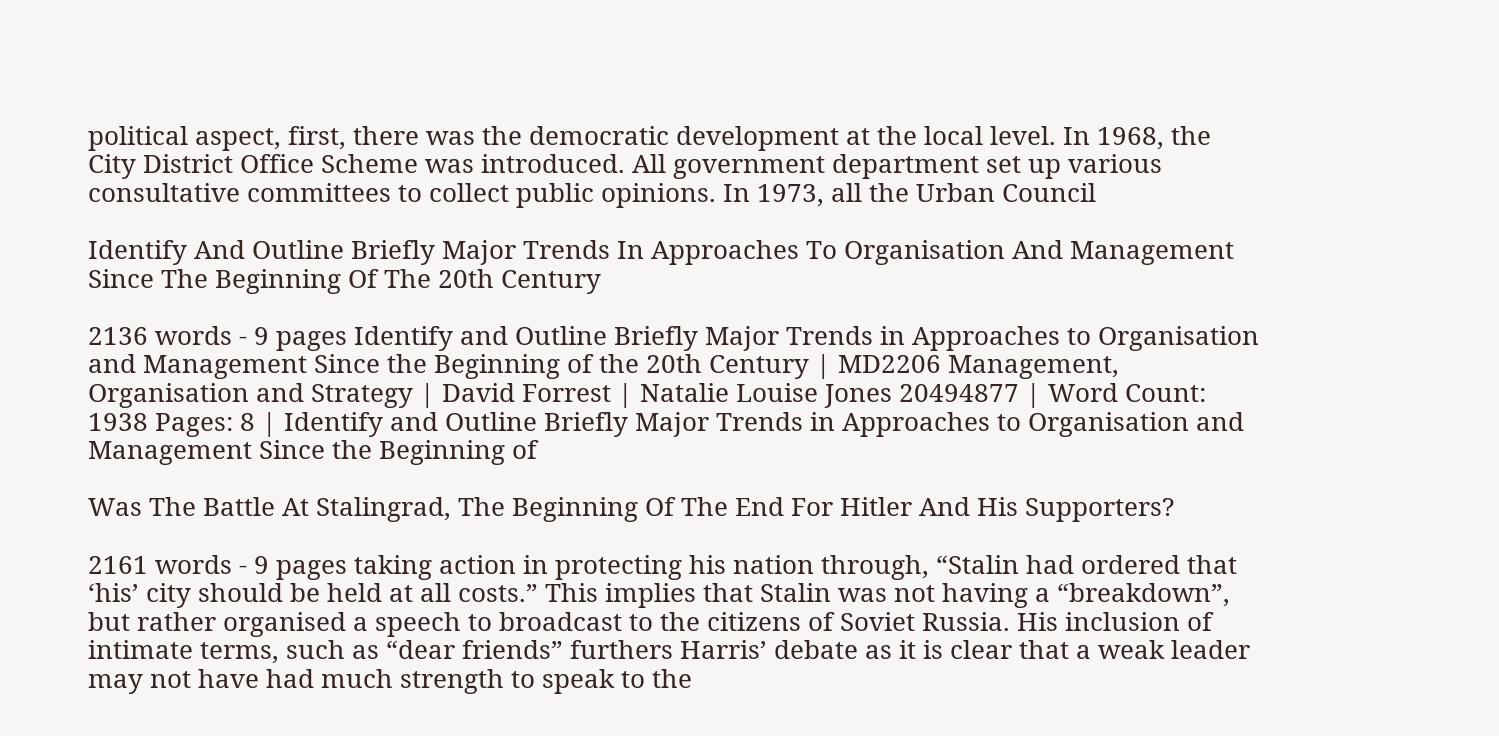political aspect, first, there was the democratic development at the local level. In 1968, the City District Office Scheme was introduced. All government department set up various consultative committees to collect public opinions. In 1973, all the Urban Council

Identify And Outline Briefly Major Trends In Approaches To Organisation And Management Since The Beginning Of The 20th Century

2136 words - 9 pages Identify and Outline Briefly Major Trends in Approaches to Organisation and Management Since the Beginning of the 20th Century | MD2206 Management, Organisation and Strategy | David Forrest | Natalie Louise Jones 20494877 | Word Count: 1938 Pages: 8 | Identify and Outline Briefly Major Trends in Approaches to Organisation and Management Since the Beginning of

Was The Battle At Stalingrad, The Beginning Of The End For Hitler And His Supporters?

2161 words - 9 pages taking action in protecting his nation through, “Stalin had ordered that ‘his’ city should be held at all costs.” This implies that Stalin was not having a “breakdown”, but rather organised a speech to broadcast to the citizens of Soviet Russia. His inclusion of intimate terms, such as “dear friends” furthers Harris’ debate as it is clear that a weak leader may not have had much strength to speak to the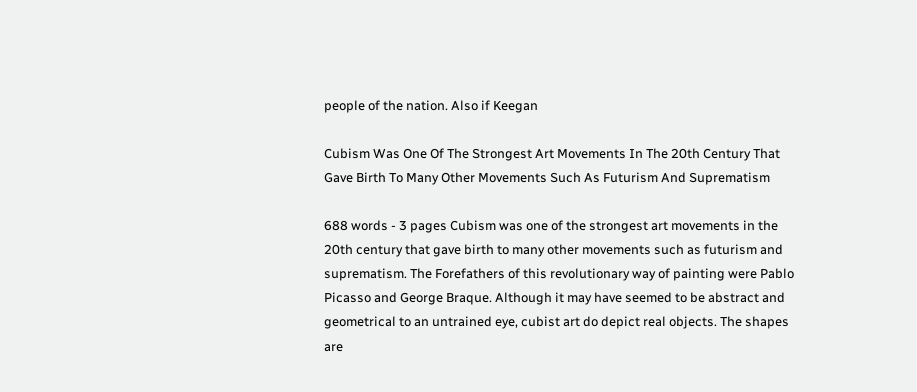people of the nation. Also if Keegan

Cubism Was One Of The Strongest Art Movements In The 20th Century That Gave Birth To Many Other Movements Such As Futurism And Suprematism

688 words - 3 pages Cubism was one of the strongest art movements in the 20th century that gave birth to many other movements such as futurism and suprematism. The Forefathers of this revolutionary way of painting were Pablo Picasso and George Braque. Although it may have seemed to be abstract and geometrical to an untrained eye, cubist art do depict real objects. The shapes are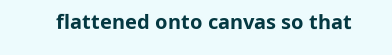flattened onto canvas so that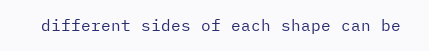different sides of each shape can be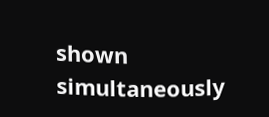shown simultaneously